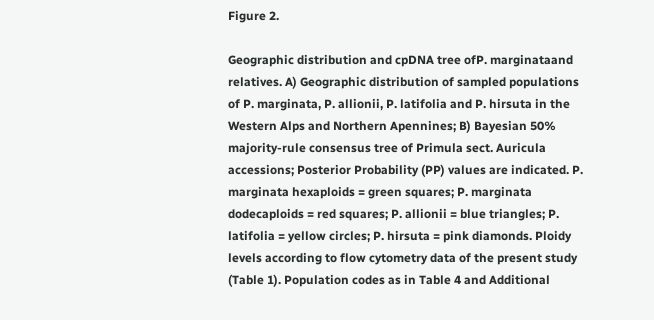Figure 2.

Geographic distribution and cpDNA tree ofP. marginataand relatives. A) Geographic distribution of sampled populations of P. marginata, P. allionii, P. latifolia and P. hirsuta in the Western Alps and Northern Apennines; B) Bayesian 50% majority-rule consensus tree of Primula sect. Auricula accessions; Posterior Probability (PP) values are indicated. P. marginata hexaploids = green squares; P. marginata dodecaploids = red squares; P. allionii = blue triangles; P. latifolia = yellow circles; P. hirsuta = pink diamonds. Ploidy levels according to flow cytometry data of the present study (Table 1). Population codes as in Table 4 and Additional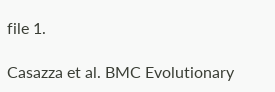file 1.

Casazza et al. BMC Evolutionary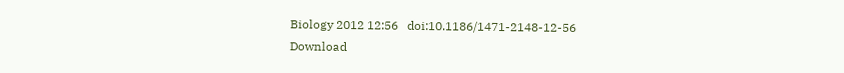Biology 2012 12:56   doi:10.1186/1471-2148-12-56
Download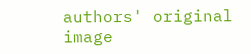authors' original image